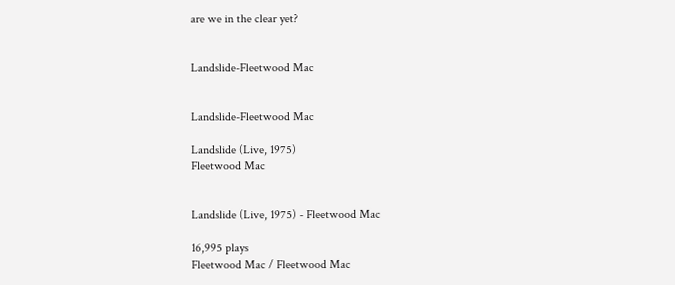are we in the clear yet?


Landslide-Fleetwood Mac


Landslide-Fleetwood Mac

Landslide (Live, 1975)
Fleetwood Mac


Landslide (Live, 1975) - Fleetwood Mac

16,995 plays
Fleetwood Mac / Fleetwood Mac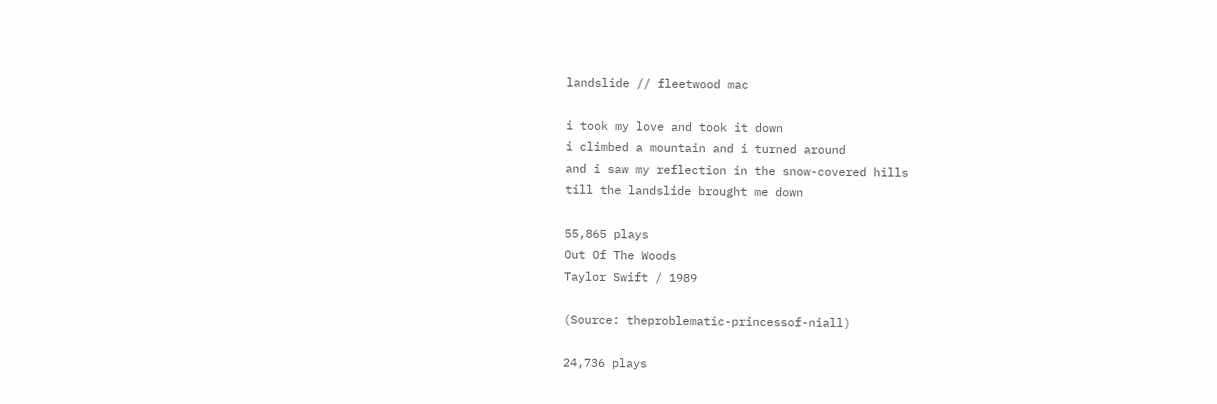landslide // fleetwood mac

i took my love and took it down
i climbed a mountain and i turned around
and i saw my reflection in the snow-covered hills
till the landslide brought me down

55,865 plays
Out Of The Woods
Taylor Swift / 1989

(Source: theproblematic-princessof-niall)

24,736 plays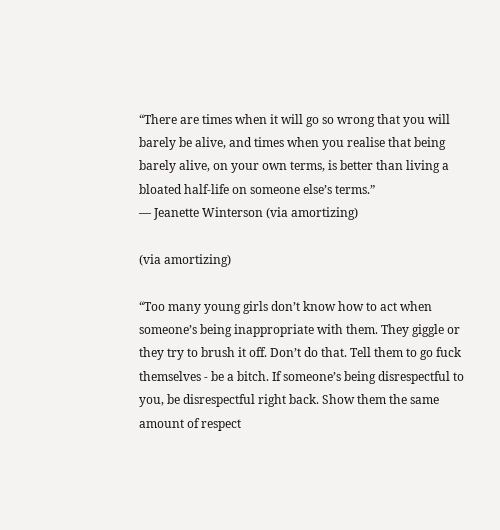“There are times when it will go so wrong that you will barely be alive, and times when you realise that being barely alive, on your own terms, is better than living a bloated half-life on someone else’s terms.”
— Jeanette Winterson (via amortizing)

(via amortizing)

“Too many young girls don’t know how to act when someone’s being inappropriate with them. They giggle or they try to brush it off. Don’t do that. Tell them to go fuck themselves - be a bitch. If someone’s being disrespectful to you, be disrespectful right back. Show them the same amount of respect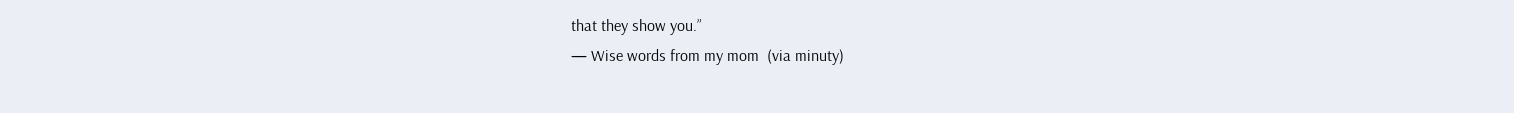that they show you.”
— Wise words from my mom  (via minuty)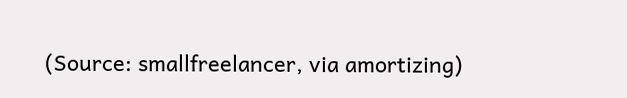(Source: smallfreelancer, via amortizing)